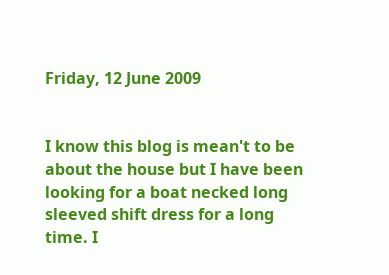Friday, 12 June 2009


I know this blog is mean't to be about the house but I have been looking for a boat necked long sleeved shift dress for a long time. I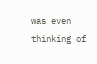was even thinking of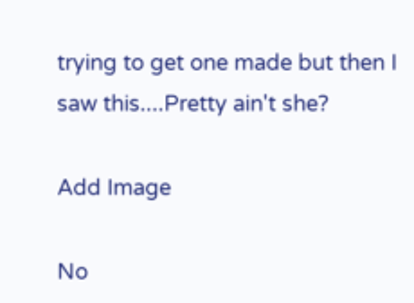trying to get one made but then I saw this....Pretty ain't she?

Add Image

No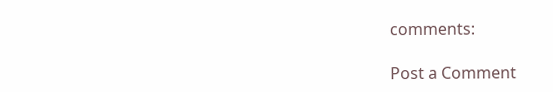comments:

Post a Comment